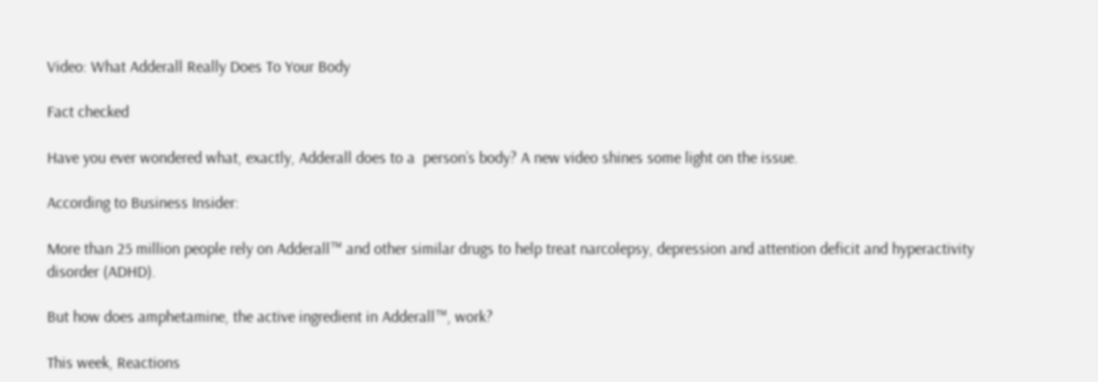Video: What Adderall Really Does To Your Body

Fact checked

Have you ever wondered what, exactly, Adderall does to a  person’s body? A new video shines some light on the issue.

According to Business Insider:

More than 25 million people rely on Adderall™ and other similar drugs to help treat narcolepsy, depression and attention deficit and hyperactivity disorder (ADHD).

But how does amphetamine, the active ingredient in Adderall™, work?

This week, Reactions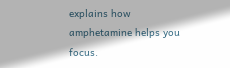explains how amphetamine helps you focus.